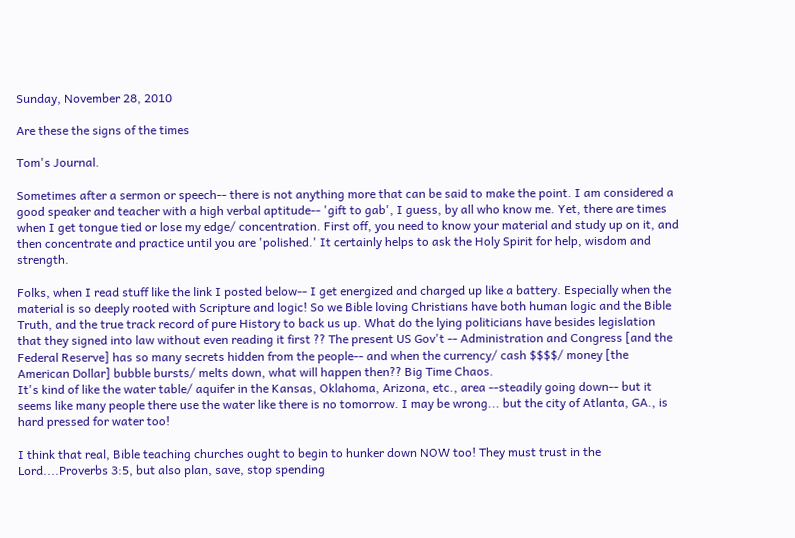Sunday, November 28, 2010

Are these the signs of the times

Tom's Journal.

Sometimes after a sermon or speech-- there is not anything more that can be said to make the point. I am considered a good speaker and teacher with a high verbal aptitude-- 'gift to gab', I guess, by all who know me. Yet, there are times when I get tongue tied or lose my edge/ concentration. First off, you need to know your material and study up on it, and then concentrate and practice until you are 'polished.' It certainly helps to ask the Holy Spirit for help, wisdom and strength.

Folks, when I read stuff like the link I posted below-- I get energized and charged up like a battery. Especially when the material is so deeply rooted with Scripture and logic! So we Bible loving Christians have both human logic and the Bible Truth, and the true track record of pure History to back us up. What do the lying politicians have besides legislation that they signed into law without even reading it first ?? The present US Gov't -- Administration and Congress [and the Federal Reserve] has so many secrets hidden from the people-- and when the currency/ cash $$$$/ money [the American Dollar] bubble bursts/ melts down, what will happen then?? Big Time Chaos.
It's kind of like the water table/ aquifer in the Kansas, Oklahoma, Arizona, etc., area --steadily going down-- but it seems like many people there use the water like there is no tomorrow. I may be wrong... but the city of Atlanta, GA., is hard pressed for water too!

I think that real, Bible teaching churches ought to begin to hunker down NOW too! They must trust in the Lord....Proverbs 3:5, but also plan, save, stop spending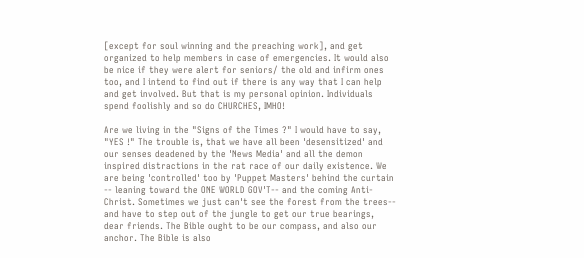[except for soul winning and the preaching work], and get organized to help members in case of emergencies. It would also be nice if they were alert for seniors/ the old and infirm ones too, and I intend to find out if there is any way that I can help and get involved. But that is my personal opinion. Individuals spend foolishly and so do CHURCHES, IMHO!

Are we living in the "Signs of the Times ?" I would have to say, "YES !" The trouble is, that we have all been 'desensitized' and our senses deadened by the 'News Media' and all the demon inspired distractions in the rat race of our daily existence. We are being 'controlled' too by 'Puppet Masters' behind the curtain -- leaning toward the ONE WORLD GOV'T-- and the coming Anti-Christ. Sometimes we just can't see the forest from the trees-- and have to step out of the jungle to get our true bearings, dear friends. The Bible ought to be our compass, and also our anchor. The Bible is also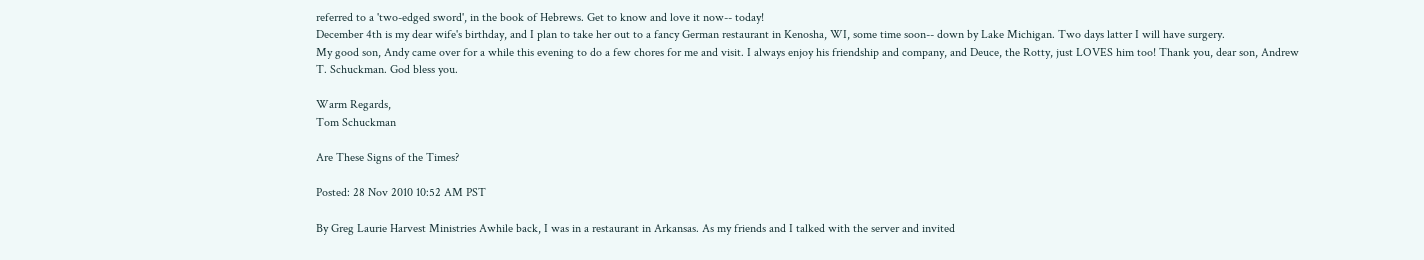referred to a 'two-edged sword', in the book of Hebrews. Get to know and love it now-- today!
December 4th is my dear wife's birthday, and I plan to take her out to a fancy German restaurant in Kenosha, WI, some time soon-- down by Lake Michigan. Two days latter I will have surgery.
My good son, Andy came over for a while this evening to do a few chores for me and visit. I always enjoy his friendship and company, and Deuce, the Rotty, just LOVES him too! Thank you, dear son, Andrew T. Schuckman. God bless you.

Warm Regards,
Tom Schuckman

Are These Signs of the Times?

Posted: 28 Nov 2010 10:52 AM PST

By Greg Laurie Harvest Ministries Awhile back, I was in a restaurant in Arkansas. As my friends and I talked with the server and invited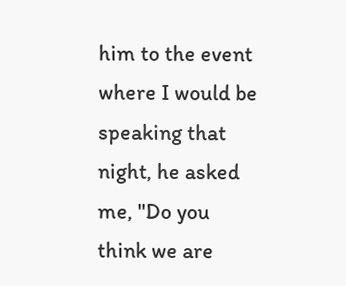him to the event where I would be speaking that night, he asked me, "Do you think we are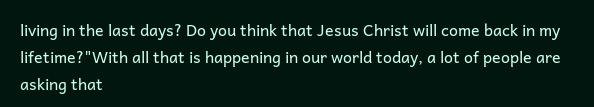living in the last days? Do you think that Jesus Christ will come back in my lifetime?"With all that is happening in our world today, a lot of people are asking that